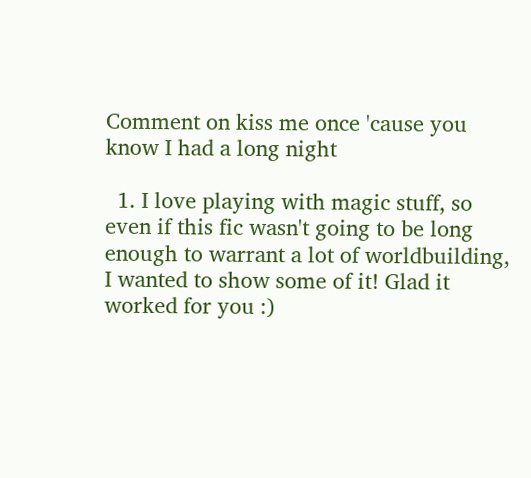Comment on kiss me once 'cause you know I had a long night

  1. I love playing with magic stuff, so even if this fic wasn't going to be long enough to warrant a lot of worldbuilding, I wanted to show some of it! Glad it worked for you :)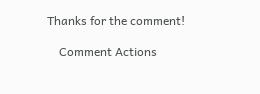Thanks for the comment!

    Comment Actions